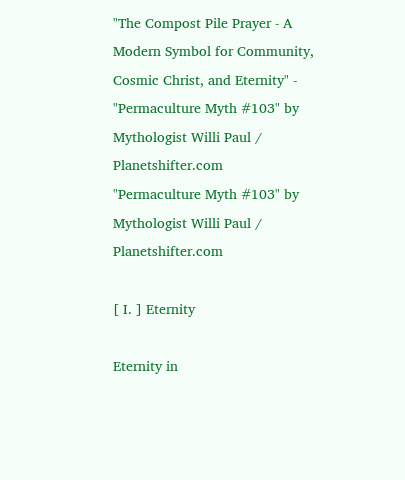"The Compost Pile Prayer - A Modern Symbol for Community, Cosmic Christ, and Eternity" - "Permaculture Myth #103" by Mythologist Willi Paul / Planetshifter.com
"Permaculture Myth #103" by Mythologist Willi Paul / Planetshifter.com

[ I. ] Eternity

Eternity in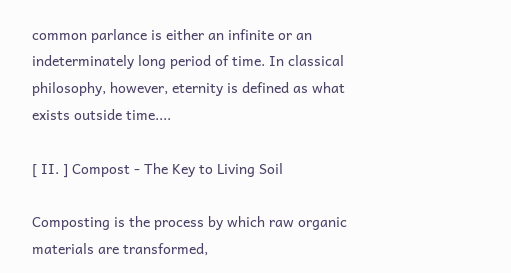common parlance is either an infinite or an indeterminately long period of time. In classical philosophy, however, eternity is defined as what exists outside time....

[ II. ] Compost - The Key to Living Soil

Composting is the process by which raw organic materials are transformed,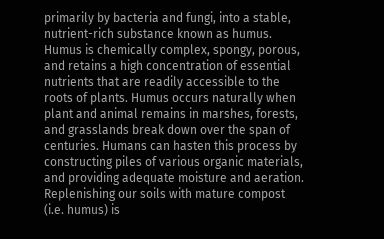primarily by bacteria and fungi, into a stable, nutrient-rich substance known as humus. Humus is chemically complex, spongy, porous, and retains a high concentration of essential nutrients that are readily accessible to the roots of plants. Humus occurs naturally when plant and animal remains in marshes, forests, and grasslands break down over the span of centuries. Humans can hasten this process by constructing piles of various organic materials, and providing adequate moisture and aeration. Replenishing our soils with mature compost (i.e. humus) is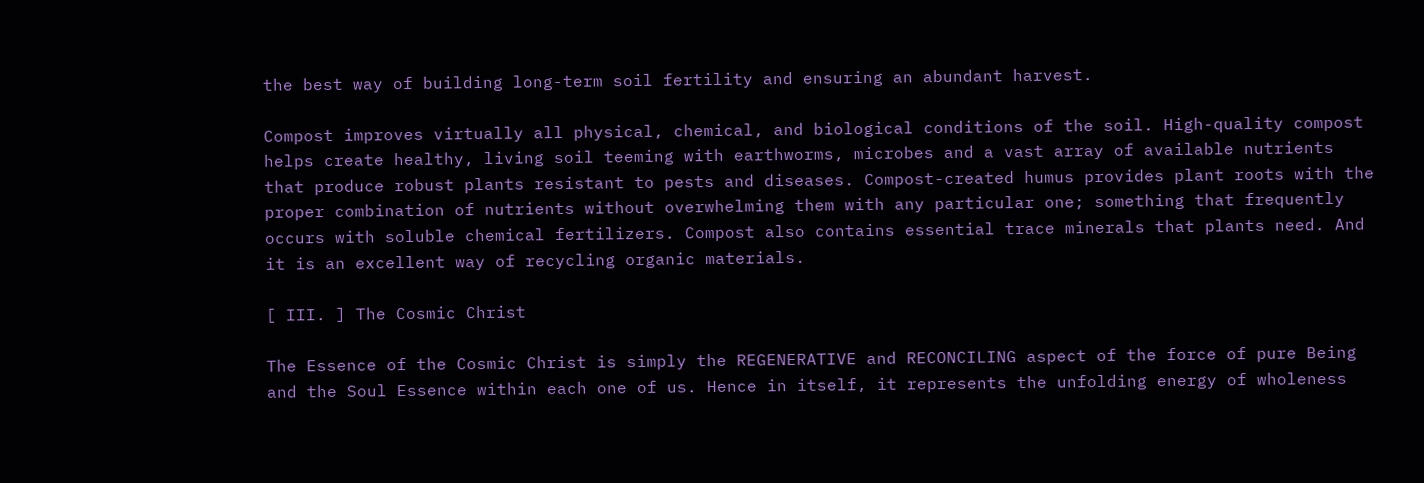the best way of building long-term soil fertility and ensuring an abundant harvest.

Compost improves virtually all physical, chemical, and biological conditions of the soil. High-quality compost helps create healthy, living soil teeming with earthworms, microbes and a vast array of available nutrients that produce robust plants resistant to pests and diseases. Compost-created humus provides plant roots with the proper combination of nutrients without overwhelming them with any particular one; something that frequently occurs with soluble chemical fertilizers. Compost also contains essential trace minerals that plants need. And it is an excellent way of recycling organic materials.

[ III. ] The Cosmic Christ

The Essence of the Cosmic Christ is simply the REGENERATIVE and RECONCILING aspect of the force of pure Being and the Soul Essence within each one of us. Hence in itself, it represents the unfolding energy of wholeness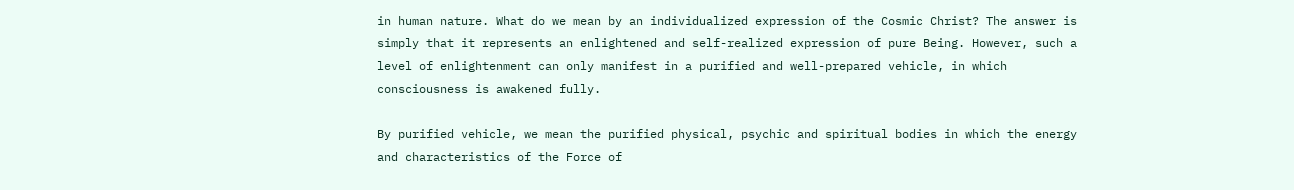in human nature. What do we mean by an individualized expression of the Cosmic Christ? The answer is simply that it represents an enlightened and self-realized expression of pure Being. However, such a level of enlightenment can only manifest in a purified and well-prepared vehicle, in which consciousness is awakened fully.

By purified vehicle, we mean the purified physical, psychic and spiritual bodies in which the energy and characteristics of the Force of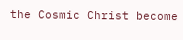the Cosmic Christ become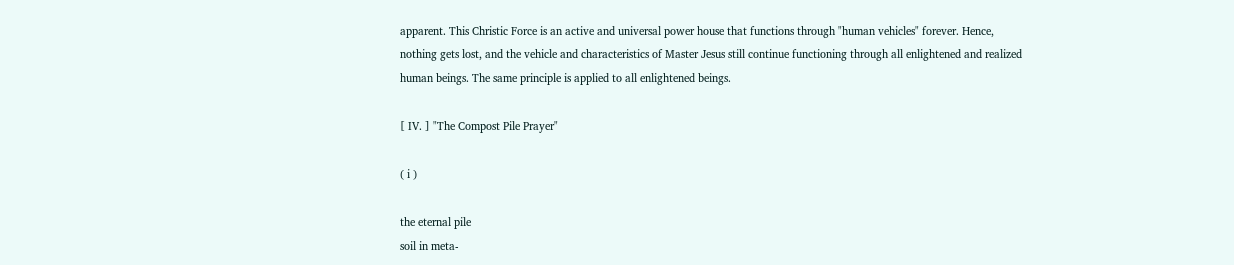apparent. This Christic Force is an active and universal power house that functions through "human vehicles" forever. Hence, nothing gets lost, and the vehicle and characteristics of Master Jesus still continue functioning through all enlightened and realized human beings. The same principle is applied to all enlightened beings.

[ IV. ] "The Compost Pile Prayer"

( i )

the eternal pile
soil in meta-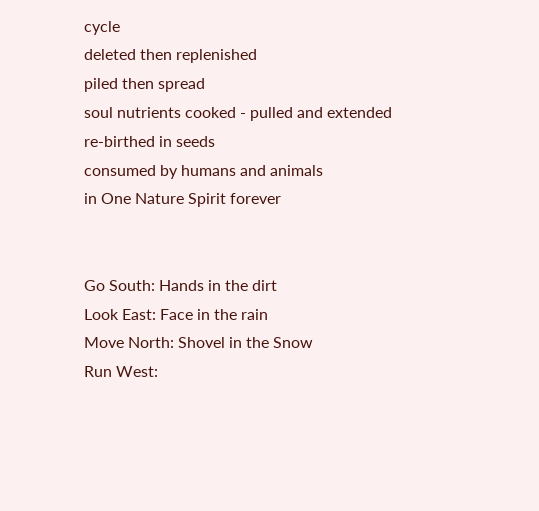cycle
deleted then replenished
piled then spread
soul nutrients cooked - pulled and extended
re-birthed in seeds
consumed by humans and animals
in One Nature Spirit forever


Go South: Hands in the dirt
Look East: Face in the rain
Move North: Shovel in the Snow
Run West: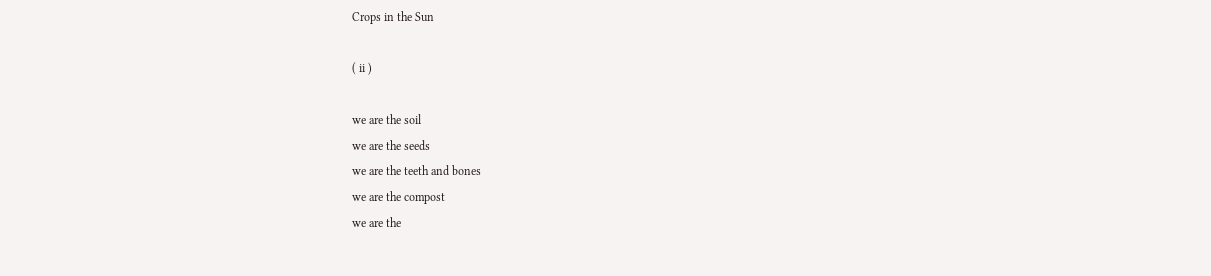Crops in the Sun

( ii )

we are the soil
we are the seeds
we are the teeth and bones
we are the compost
we are the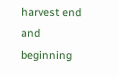harvest end and beginning